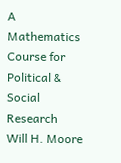A Mathematics Course for Political & Social Research
Will H. Moore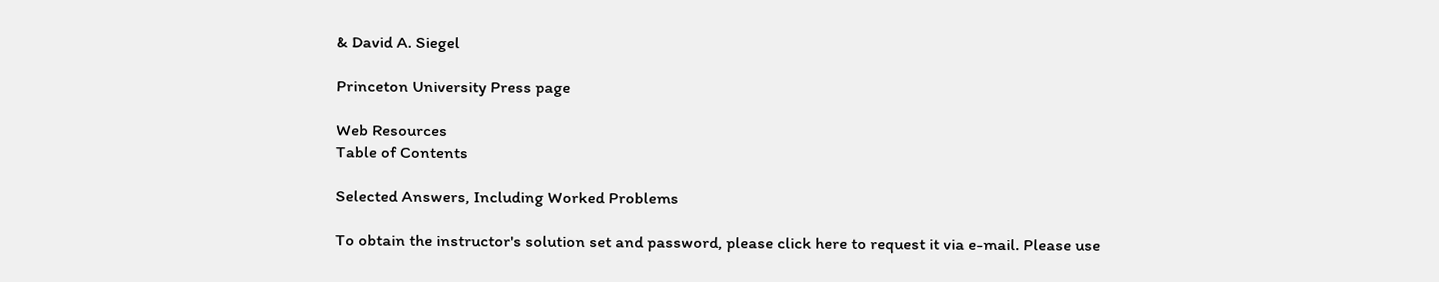& David A. Siegel

Princeton University Press page

Web Resources
Table of Contents

Selected Answers, Including Worked Problems

To obtain the instructor's solution set and password, please click here to request it via e-mail. Please use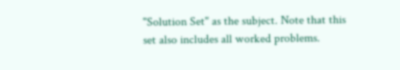"Solution Set" as the subject. Note that this set also includes all worked problems.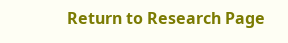Return to Research Page